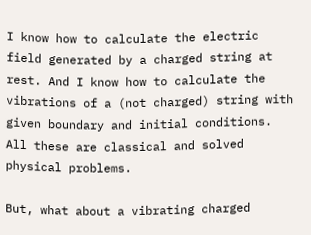I know how to calculate the electric field generated by a charged string at rest. And I know how to calculate the vibrations of a (not charged) string with given boundary and initial conditions. All these are classical and solved physical problems.

But, what about a vibrating charged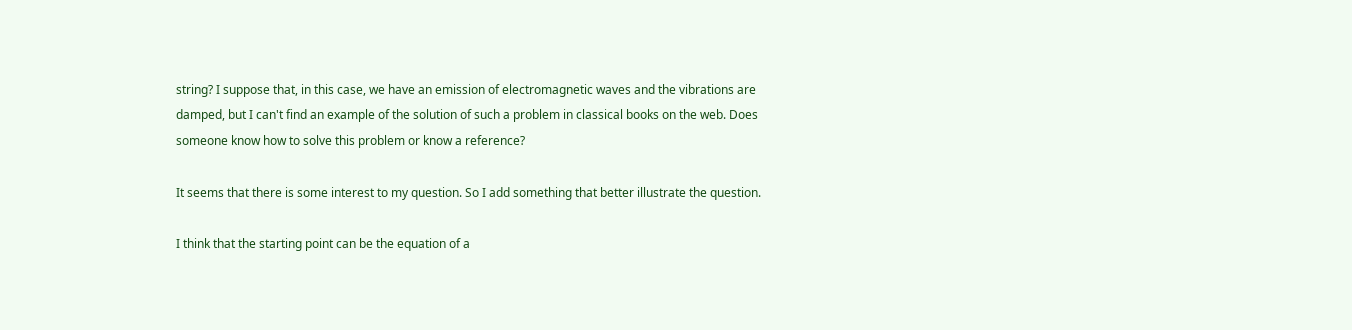string? I suppose that, in this case, we have an emission of electromagnetic waves and the vibrations are damped, but I can't find an example of the solution of such a problem in classical books on the web. Does someone know how to solve this problem or know a reference?

It seems that there is some interest to my question. So I add something that better illustrate the question.

I think that the starting point can be the equation of a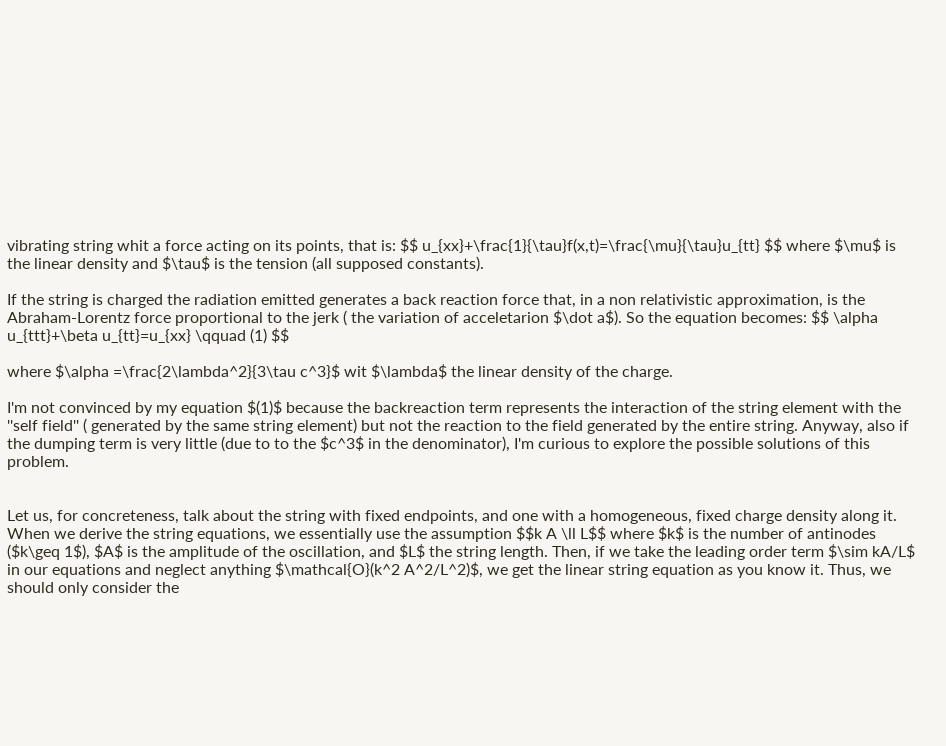vibrating string whit a force acting on its points, that is: $$ u_{xx}+\frac{1}{\tau}f(x,t)=\frac{\mu}{\tau}u_{tt} $$ where $\mu$ is the linear density and $\tau$ is the tension (all supposed constants).

If the string is charged the radiation emitted generates a back reaction force that, in a non relativistic approximation, is the Abraham-Lorentz force proportional to the jerk ( the variation of acceletarion $\dot a$). So the equation becomes: $$ \alpha u_{ttt}+\beta u_{tt}=u_{xx} \qquad (1) $$

where $\alpha =\frac{2\lambda^2}{3\tau c^3}$ wit $\lambda$ the linear density of the charge.

I'm not convinced by my equation $(1)$ because the backreaction term represents the interaction of the string element with the ''self field'' ( generated by the same string element) but not the reaction to the field generated by the entire string. Anyway, also if the dumping term is very little (due to to the $c^3$ in the denominator), I'm curious to explore the possible solutions of this problem.


Let us, for concreteness, talk about the string with fixed endpoints, and one with a homogeneous, fixed charge density along it. When we derive the string equations, we essentially use the assumption $$k A \ll L$$ where $k$ is the number of antinodes ($k\geq 1$), $A$ is the amplitude of the oscillation, and $L$ the string length. Then, if we take the leading order term $\sim kA/L$ in our equations and neglect anything $\mathcal{O}(k^2 A^2/L^2)$, we get the linear string equation as you know it. Thus, we should only consider the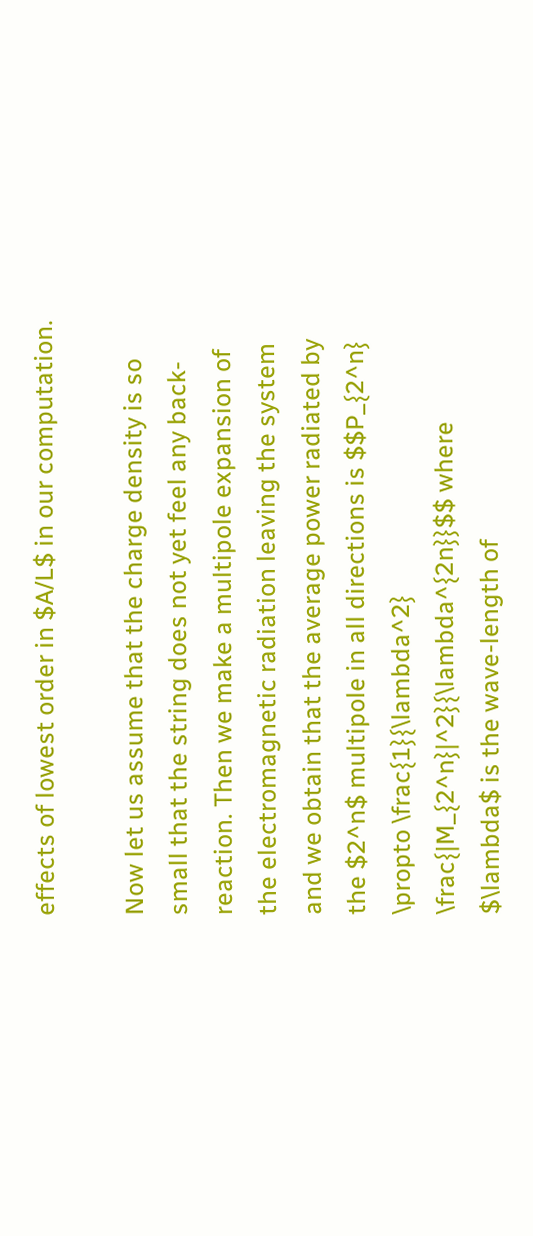effects of lowest order in $A/L$ in our computation.

Now let us assume that the charge density is so small that the string does not yet feel any back-reaction. Then we make a multipole expansion of the electromagnetic radiation leaving the system and we obtain that the average power radiated by the $2^n$ multipole in all directions is $$P_{2^n} \propto \frac{1}{\lambda^2} \frac{|M_{2^n}|^2}{\lambda^{2n}}$$ where $\lambda$ is the wave-length of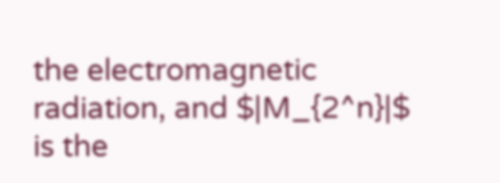the electromagnetic radiation, and $|M_{2^n}|$ is the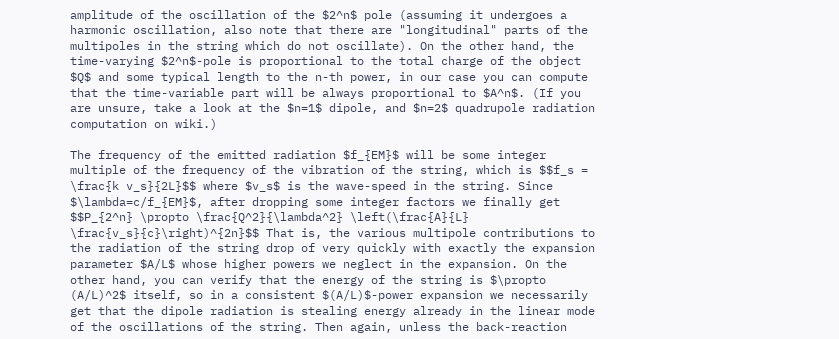amplitude of the oscillation of the $2^n$ pole (assuming it undergoes a harmonic oscillation, also note that there are "longitudinal" parts of the multipoles in the string which do not oscillate). On the other hand, the time-varying $2^n$-pole is proportional to the total charge of the object $Q$ and some typical length to the n-th power, in our case you can compute that the time-variable part will be always proportional to $A^n$. (If you are unsure, take a look at the $n=1$ dipole, and $n=2$ quadrupole radiation computation on wiki.)

The frequency of the emitted radiation $f_{EM}$ will be some integer multiple of the frequency of the vibration of the string, which is $$f_s = \frac{k v_s}{2L}$$ where $v_s$ is the wave-speed in the string. Since $\lambda=c/f_{EM}$, after dropping some integer factors we finally get $$P_{2^n} \propto \frac{Q^2}{\lambda^2} \left(\frac{A}{L} \frac{v_s}{c}\right)^{2n}$$ That is, the various multipole contributions to the radiation of the string drop of very quickly with exactly the expansion parameter $A/L$ whose higher powers we neglect in the expansion. On the other hand, you can verify that the energy of the string is $\propto (A/L)^2$ itself, so in a consistent $(A/L)$-power expansion we necessarily get that the dipole radiation is stealing energy already in the linear mode of the oscillations of the string. Then again, unless the back-reaction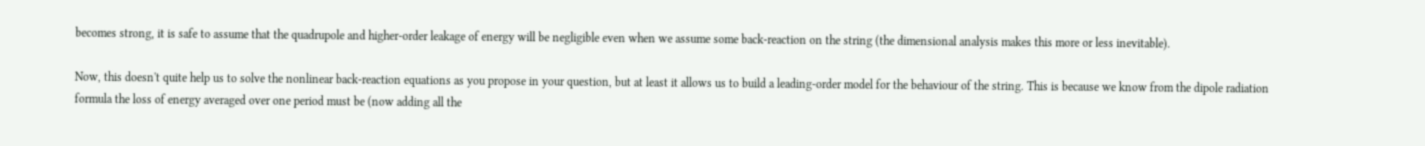becomes strong, it is safe to assume that the quadrupole and higher-order leakage of energy will be negligible even when we assume some back-reaction on the string (the dimensional analysis makes this more or less inevitable).

Now, this doesn't quite help us to solve the nonlinear back-reaction equations as you propose in your question, but at least it allows us to build a leading-order model for the behaviour of the string. This is because we know from the dipole radiation formula the loss of energy averaged over one period must be (now adding all the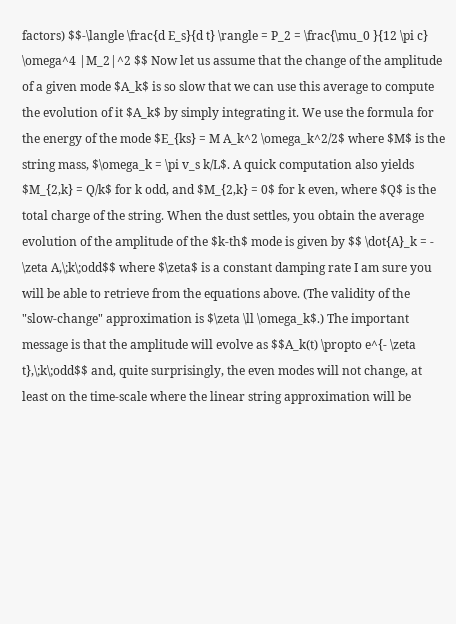factors) $$-\langle \frac{d E_s}{d t} \rangle = P_2 = \frac{\mu_0 }{12 \pi c} \omega^4 |M_2|^2 $$ Now let us assume that the change of the amplitude of a given mode $A_k$ is so slow that we can use this average to compute the evolution of it $A_k$ by simply integrating it. We use the formula for the energy of the mode $E_{ks} = M A_k^2 \omega_k^2/2$ where $M$ is the string mass, $\omega_k = \pi v_s k/L$. A quick computation also yields $M_{2,k} = Q/k$ for k odd, and $M_{2,k} = 0$ for k even, where $Q$ is the total charge of the string. When the dust settles, you obtain the average evolution of the amplitude of the $k-th$ mode is given by $$ \dot{A}_k = - \zeta A,\;k\;odd$$ where $\zeta$ is a constant damping rate I am sure you will be able to retrieve from the equations above. (The validity of the "slow-change" approximation is $\zeta \ll \omega_k$.) The important message is that the amplitude will evolve as $$A_k(t) \propto e^{- \zeta t},\;k\;odd$$ and, quite surprisingly, the even modes will not change, at least on the time-scale where the linear string approximation will be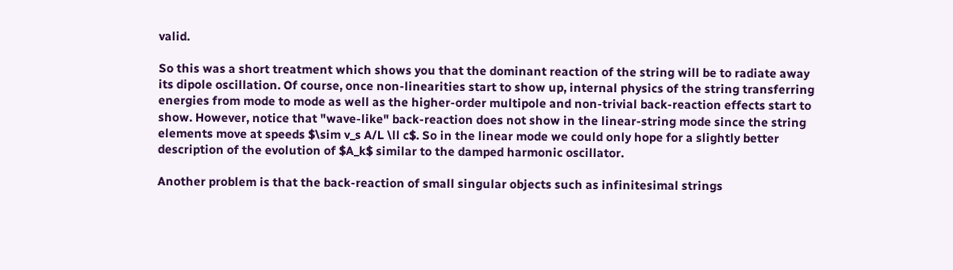valid.

So this was a short treatment which shows you that the dominant reaction of the string will be to radiate away its dipole oscillation. Of course, once non-linearities start to show up, internal physics of the string transferring energies from mode to mode as well as the higher-order multipole and non-trivial back-reaction effects start to show. However, notice that "wave-like" back-reaction does not show in the linear-string mode since the string elements move at speeds $\sim v_s A/L \ll c$. So in the linear mode we could only hope for a slightly better description of the evolution of $A_k$ similar to the damped harmonic oscillator.

Another problem is that the back-reaction of small singular objects such as infinitesimal strings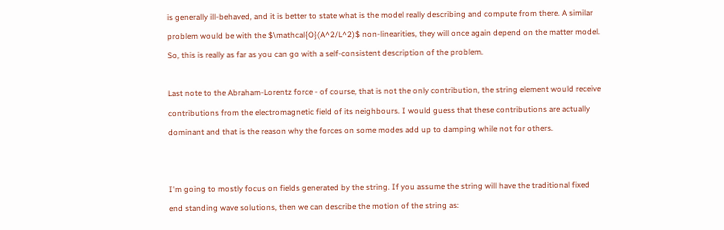is generally ill-behaved, and it is better to state what is the model really describing and compute from there. A similar problem would be with the $\mathcal{O}(A^2/L^2)$ non-linearities, they will once again depend on the matter model. So, this is really as far as you can go with a self-consistent description of the problem.

Last note to the Abraham-Lorentz force - of course, that is not the only contribution, the string element would receive contributions from the electromagnetic field of its neighbours. I would guess that these contributions are actually dominant and that is the reason why the forces on some modes add up to damping while not for others.


I'm going to mostly focus on fields generated by the string. If you assume the string will have the traditional fixed end standing wave solutions, then we can describe the motion of the string as: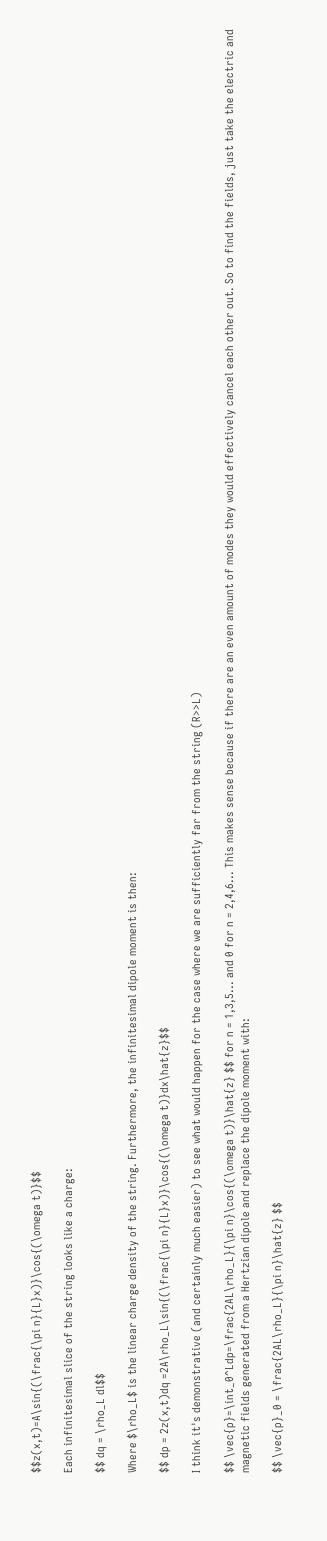$$z(x,t)=A\sin{(\frac{\pi n}{L}x)}\cos{(\omega t)}$$

Each infinitesimal slice of the string looks like a charge:

$$ dq = \rho_L dl$$

Where $\rho_L$ is the linear charge density of the string. Furthermore, the infinitesimal dipole moment is then:

$$ dp = 2z(x,t)dq =2A\rho_L\sin{(\frac{\pi n}{L}x)}\cos{(\omega t)}dx\hat{z}$$

I think it's demonstrative (and certainly much easier) to see what would happen for the case where we are sufficiently far from the string (R>>L)

$$ \vec{p}=\int_0^Ldp=\frac{2AL\rho_L}{\pi n}\cos{(\omega t)}\hat{z} $$ for n = 1,3,5... and 0 for n = 2,4,6... This makes sense because if there are an even amount of modes they would effectively cancel each other out. So to find the fields, just take the electric and magnetic fields generated from a Hertzian dipole and replace the dipole moment with:

$$ \vec{p}_0 = \frac{2AL\rho_L}{\pi n}\hat{z} $$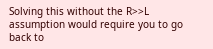Solving this without the R>>L assumption would require you to go back to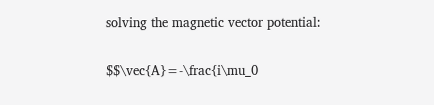solving the magnetic vector potential:

$$\vec{A}=-\frac{i\mu_0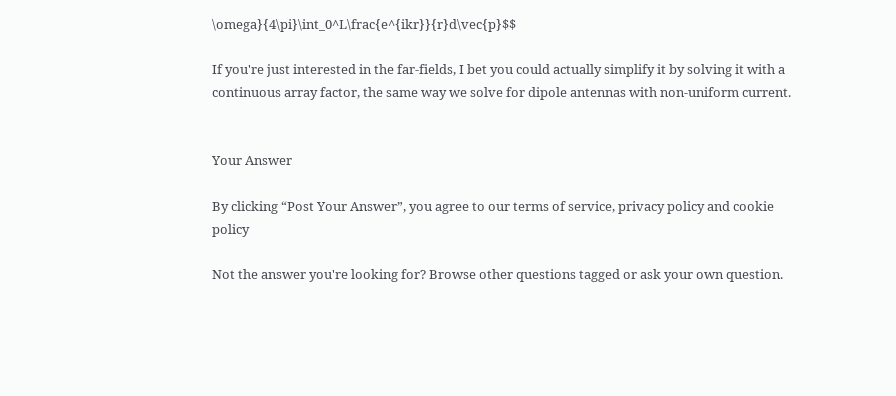\omega}{4\pi}\int_0^L\frac{e^{ikr}}{r}d\vec{p}$$

If you're just interested in the far-fields, I bet you could actually simplify it by solving it with a continuous array factor, the same way we solve for dipole antennas with non-uniform current.


Your Answer

By clicking “Post Your Answer”, you agree to our terms of service, privacy policy and cookie policy

Not the answer you're looking for? Browse other questions tagged or ask your own question.